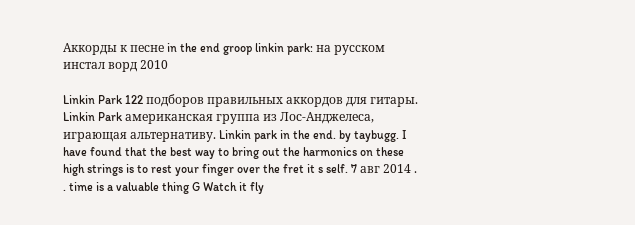Аккорды к песне in the end groop linkin park: на русском инстал ворд 2010

Linkin Park 122 подборов правильных аккордов для гитары. Linkin Park американская группа из Лос-Анджелеса, играющая альтернативу. Linkin park in the end. by taybugg. I have found that the best way to bring out the harmonics on these high strings is to rest your finger over the fret it s self. 7 авг 2014 . . time is a valuable thing G Watch it fly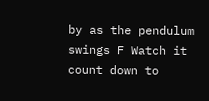by as the pendulum swings F Watch it count down to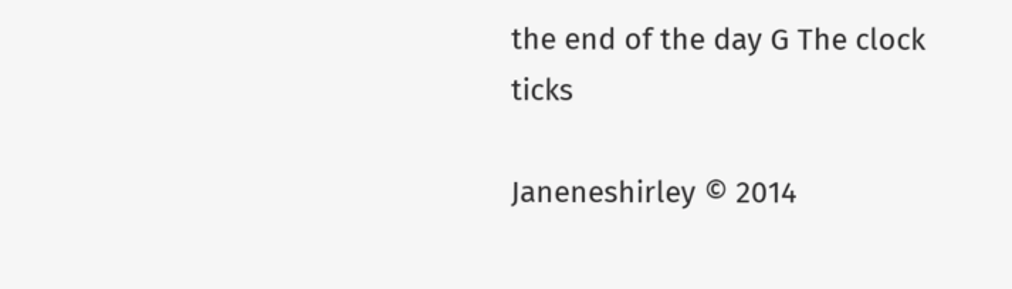the end of the day G The clock ticks

Janeneshirley © 2014